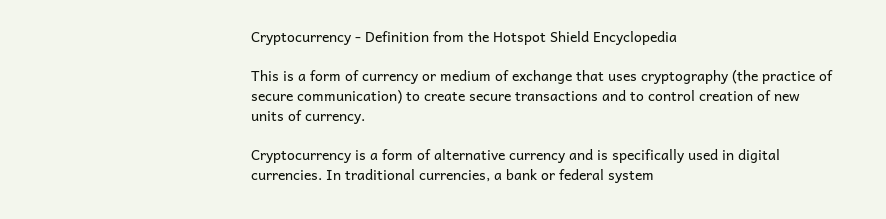Cryptocurrency - Definition from the Hotspot Shield Encyclopedia

This is a form of currency or medium of exchange that uses cryptography (the practice of secure communication) to create secure transactions and to control creation of new units of currency.

Cryptocurrency is a form of alternative currency and is specifically used in digital currencies. In traditional currencies, a bank or federal system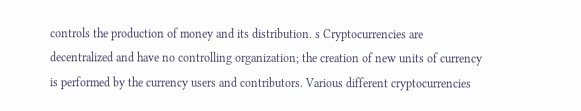controls the production of money and its distribution. s Cryptocurrencies are decentralized and have no controlling organization; the creation of new units of currency is performed by the currency users and contributors. Various different cryptocurrencies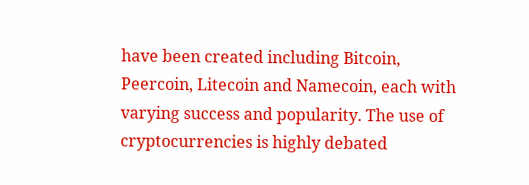have been created including Bitcoin, Peercoin, Litecoin and Namecoin, each with varying success and popularity. The use of cryptocurrencies is highly debated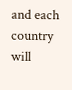and each country will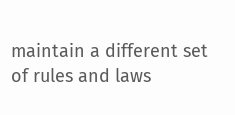maintain a different set of rules and laws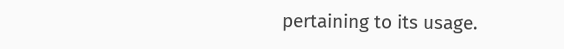pertaining to its usage.